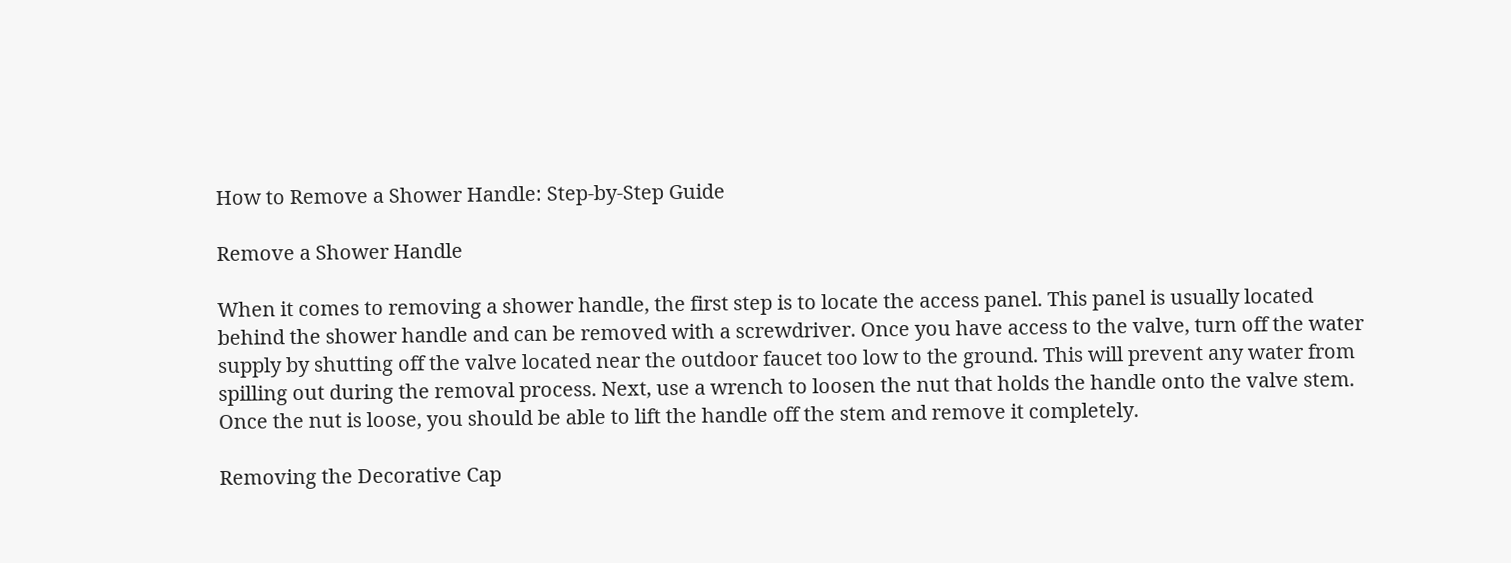How to Remove a Shower Handle: Step-by-Step Guide

Remove a Shower Handle

When it comes to removing a shower handle, the first step is to locate the access panel. This panel is usually located behind the shower handle and can be removed with a screwdriver. Once you have access to the valve, turn off the water supply by shutting off the valve located near the outdoor faucet too low to the ground. This will prevent any water from spilling out during the removal process. Next, use a wrench to loosen the nut that holds the handle onto the valve stem. Once the nut is loose, you should be able to lift the handle off the stem and remove it completely.

Removing the Decorative Cap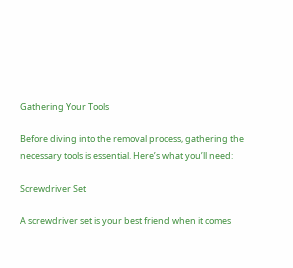Gathering Your Tools

Before diving into the removal process, gathering the necessary tools is essential. Here’s what you’ll need:

Screwdriver Set

A screwdriver set is your best friend when it comes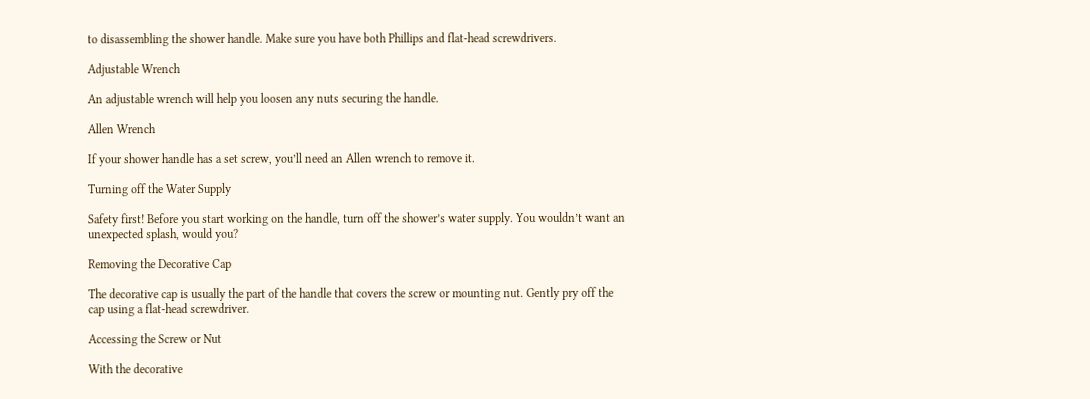to disassembling the shower handle. Make sure you have both Phillips and flat-head screwdrivers.

Adjustable Wrench

An adjustable wrench will help you loosen any nuts securing the handle.

Allen Wrench

If your shower handle has a set screw, you’ll need an Allen wrench to remove it.

Turning off the Water Supply

Safety first! Before you start working on the handle, turn off the shower’s water supply. You wouldn’t want an unexpected splash, would you?

Removing the Decorative Cap

The decorative cap is usually the part of the handle that covers the screw or mounting nut. Gently pry off the cap using a flat-head screwdriver.

Accessing the Screw or Nut

With the decorative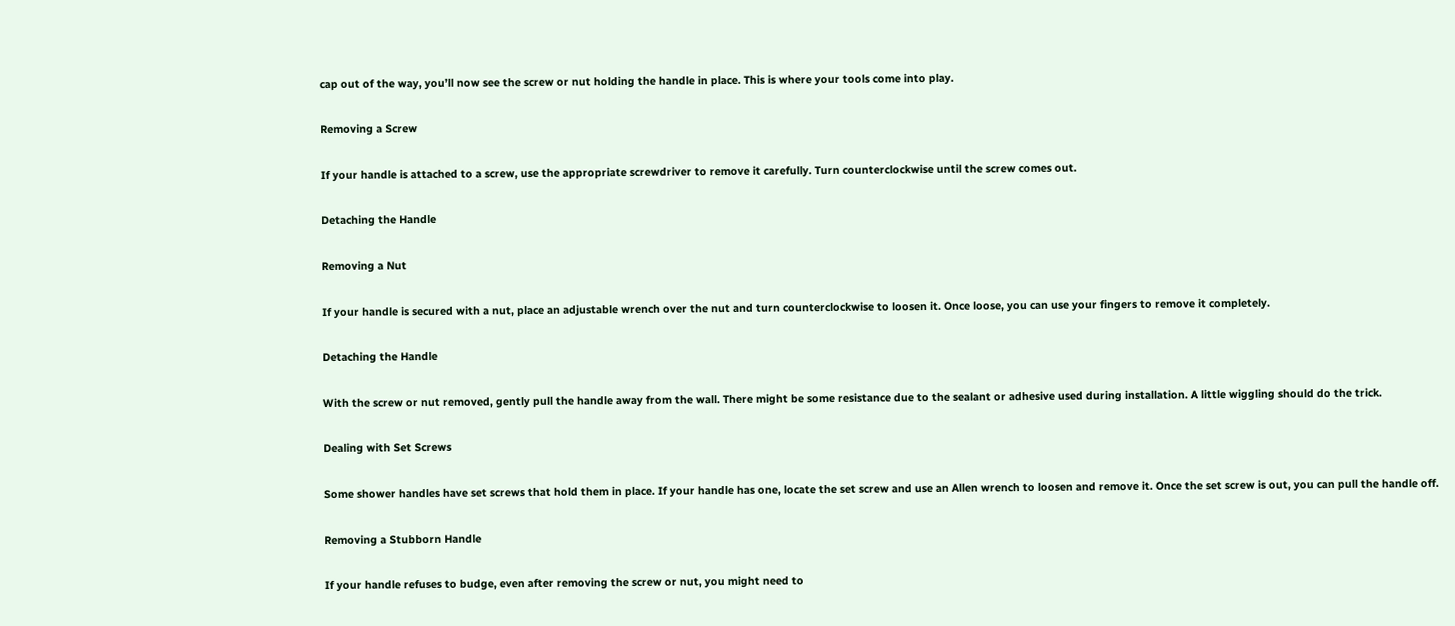cap out of the way, you’ll now see the screw or nut holding the handle in place. This is where your tools come into play.

Removing a Screw

If your handle is attached to a screw, use the appropriate screwdriver to remove it carefully. Turn counterclockwise until the screw comes out.

Detaching the Handle

Removing a Nut

If your handle is secured with a nut, place an adjustable wrench over the nut and turn counterclockwise to loosen it. Once loose, you can use your fingers to remove it completely.

Detaching the Handle

With the screw or nut removed, gently pull the handle away from the wall. There might be some resistance due to the sealant or adhesive used during installation. A little wiggling should do the trick.

Dealing with Set Screws

Some shower handles have set screws that hold them in place. If your handle has one, locate the set screw and use an Allen wrench to loosen and remove it. Once the set screw is out, you can pull the handle off.

Removing a Stubborn Handle

If your handle refuses to budge, even after removing the screw or nut, you might need to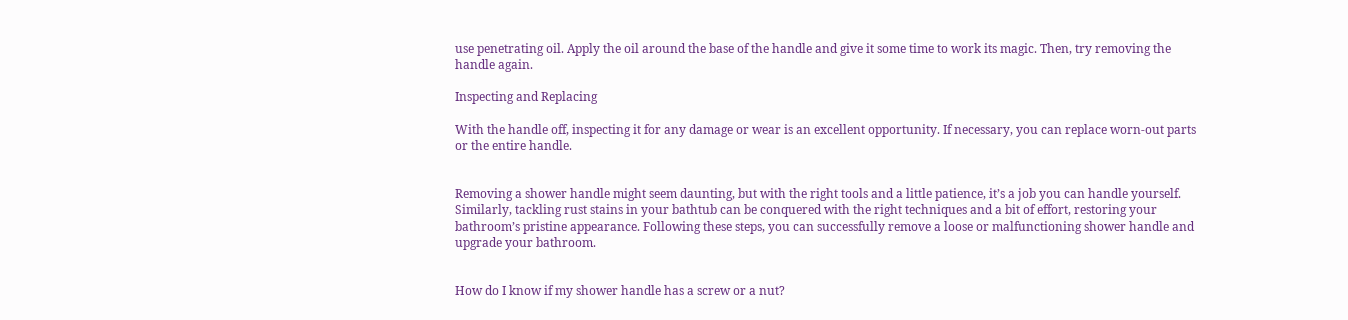use penetrating oil. Apply the oil around the base of the handle and give it some time to work its magic. Then, try removing the handle again.

Inspecting and Replacing

With the handle off, inspecting it for any damage or wear is an excellent opportunity. If necessary, you can replace worn-out parts or the entire handle.


Removing a shower handle might seem daunting, but with the right tools and a little patience, it’s a job you can handle yourself. Similarly, tackling rust stains in your bathtub can be conquered with the right techniques and a bit of effort, restoring your bathroom’s pristine appearance. Following these steps, you can successfully remove a loose or malfunctioning shower handle and upgrade your bathroom.


How do I know if my shower handle has a screw or a nut?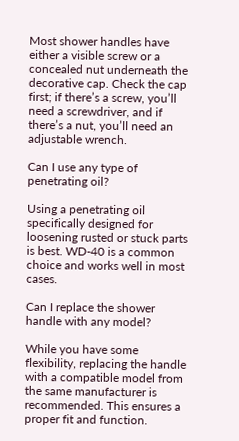Most shower handles have either a visible screw or a concealed nut underneath the decorative cap. Check the cap first; if there’s a screw, you’ll need a screwdriver, and if there’s a nut, you’ll need an adjustable wrench.

Can I use any type of penetrating oil?

Using a penetrating oil specifically designed for loosening rusted or stuck parts is best. WD-40 is a common choice and works well in most cases.

Can I replace the shower handle with any model?

While you have some flexibility, replacing the handle with a compatible model from the same manufacturer is recommended. This ensures a proper fit and function.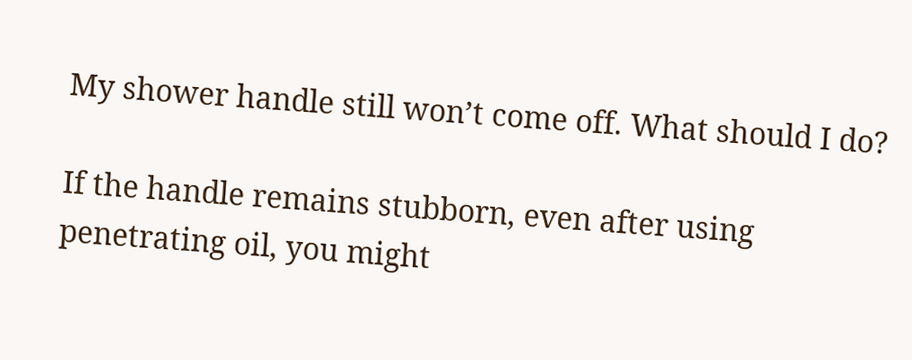My shower handle still won’t come off. What should I do?

If the handle remains stubborn, even after using penetrating oil, you might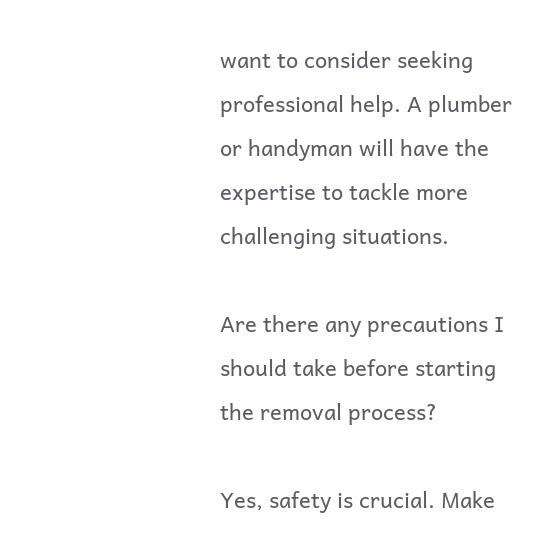want to consider seeking professional help. A plumber or handyman will have the expertise to tackle more challenging situations.

Are there any precautions I should take before starting the removal process?

Yes, safety is crucial. Make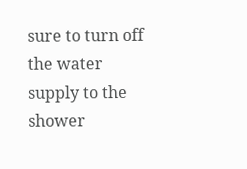sure to turn off the water supply to the shower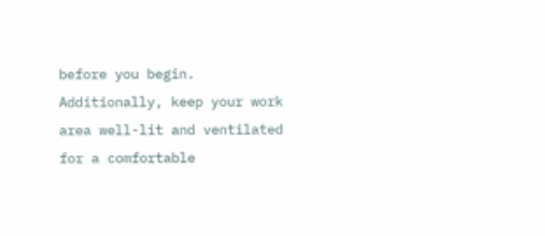before you begin. Additionally, keep your work area well-lit and ventilated for a comfortable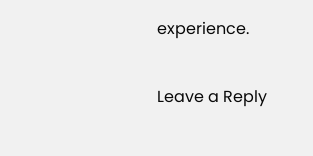experience.

Leave a Reply